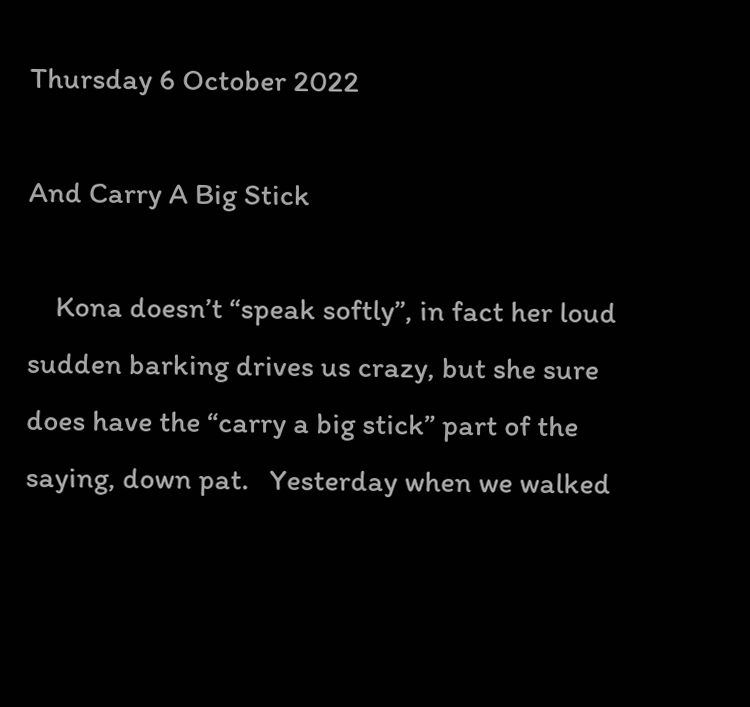Thursday 6 October 2022

And Carry A Big Stick

    Kona doesn’t “speak softly”, in fact her loud sudden barking drives us crazy, but she sure does have the “carry a big stick” part of the saying, down pat.   Yesterday when we walked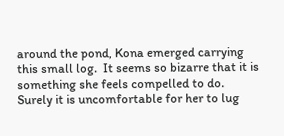around the pond, Kona emerged carrying this small log.  It seems so bizarre that it is something she feels compelled to do.  Surely it is uncomfortable for her to lug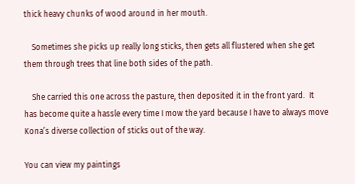thick heavy chunks of wood around in her mouth.

    Sometimes she picks up really long sticks, then gets all flustered when she get them through trees that line both sides of the path.

    She carried this one across the pasture, then deposited it in the front yard.  It has become quite a hassle every time I mow the yard because I have to always move Kona’s diverse collection of sticks out of the way.

You can view my paintings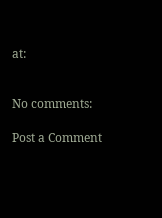at:


No comments:

Post a Comment